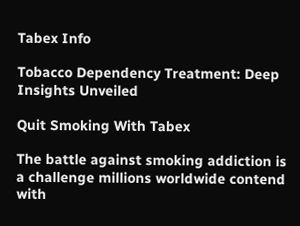Tabex Info

Tobacco Dependency Treatment: Deep Insights Unveiled

Quit Smoking With Tabex

The battle against smoking addiction is a challenge millions worldwide contend with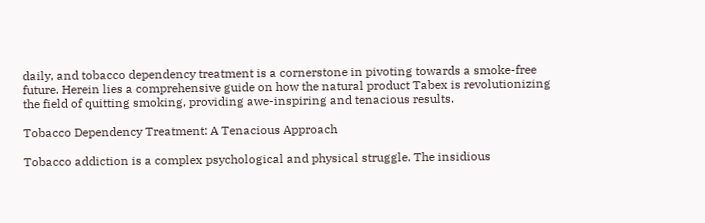daily, and tobacco dependency treatment is a cornerstone in pivoting towards a smoke-free future. Herein lies a comprehensive guide on how the natural product Tabex is revolutionizing the field of quitting smoking, providing awe-inspiring and tenacious results.

Tobacco Dependency Treatment: A Tenacious Approach

Tobacco addiction is a complex psychological and physical struggle. The insidious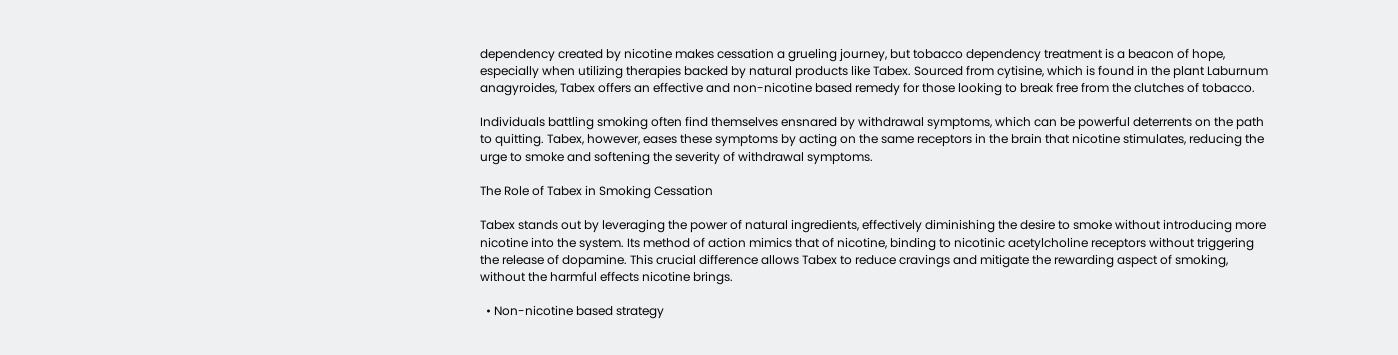dependency created by nicotine makes cessation a grueling journey, but tobacco dependency treatment is a beacon of hope, especially when utilizing therapies backed by natural products like Tabex. Sourced from cytisine, which is found in the plant Laburnum anagyroides, Tabex offers an effective and non-nicotine based remedy for those looking to break free from the clutches of tobacco.

Individuals battling smoking often find themselves ensnared by withdrawal symptoms, which can be powerful deterrents on the path to quitting. Tabex, however, eases these symptoms by acting on the same receptors in the brain that nicotine stimulates, reducing the urge to smoke and softening the severity of withdrawal symptoms.

The Role of Tabex in Smoking Cessation

Tabex stands out by leveraging the power of natural ingredients, effectively diminishing the desire to smoke without introducing more nicotine into the system. Its method of action mimics that of nicotine, binding to nicotinic acetylcholine receptors without triggering the release of dopamine. This crucial difference allows Tabex to reduce cravings and mitigate the rewarding aspect of smoking, without the harmful effects nicotine brings.

  • Non-nicotine based strategy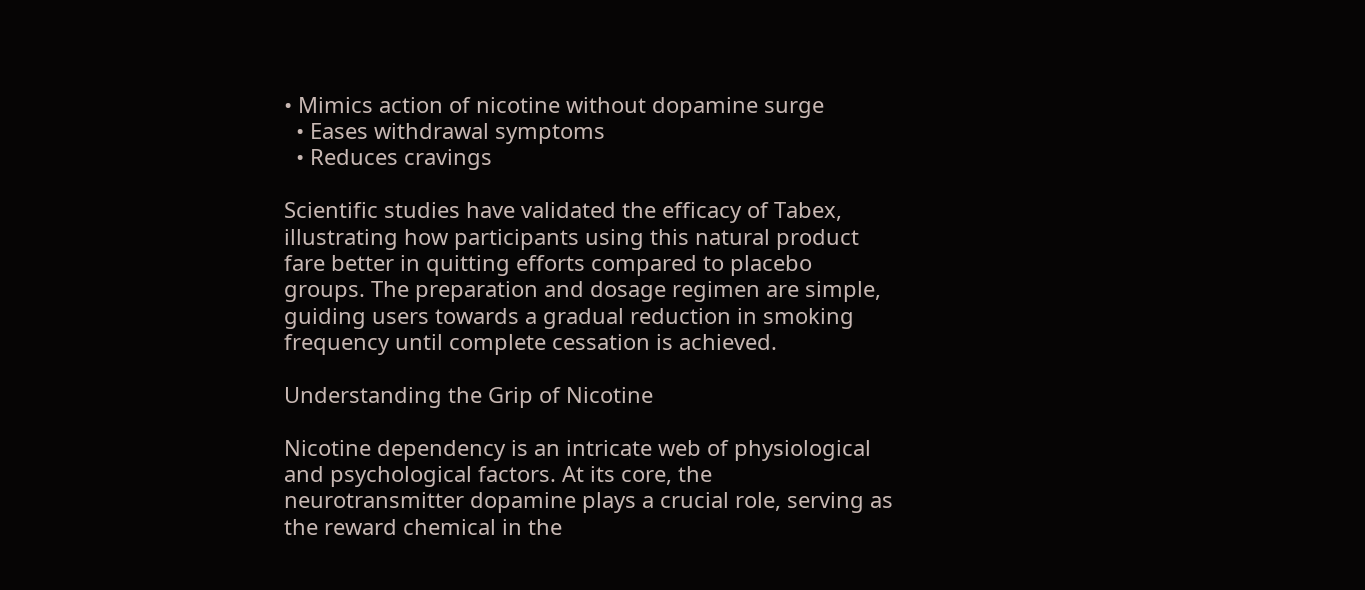• Mimics action of nicotine without dopamine surge
  • Eases withdrawal symptoms
  • Reduces cravings

Scientific studies have validated the efficacy of Tabex, illustrating how participants using this natural product fare better in quitting efforts compared to placebo groups. The preparation and dosage regimen are simple, guiding users towards a gradual reduction in smoking frequency until complete cessation is achieved.

Understanding the Grip of Nicotine

Nicotine dependency is an intricate web of physiological and psychological factors. At its core, the neurotransmitter dopamine plays a crucial role, serving as the reward chemical in the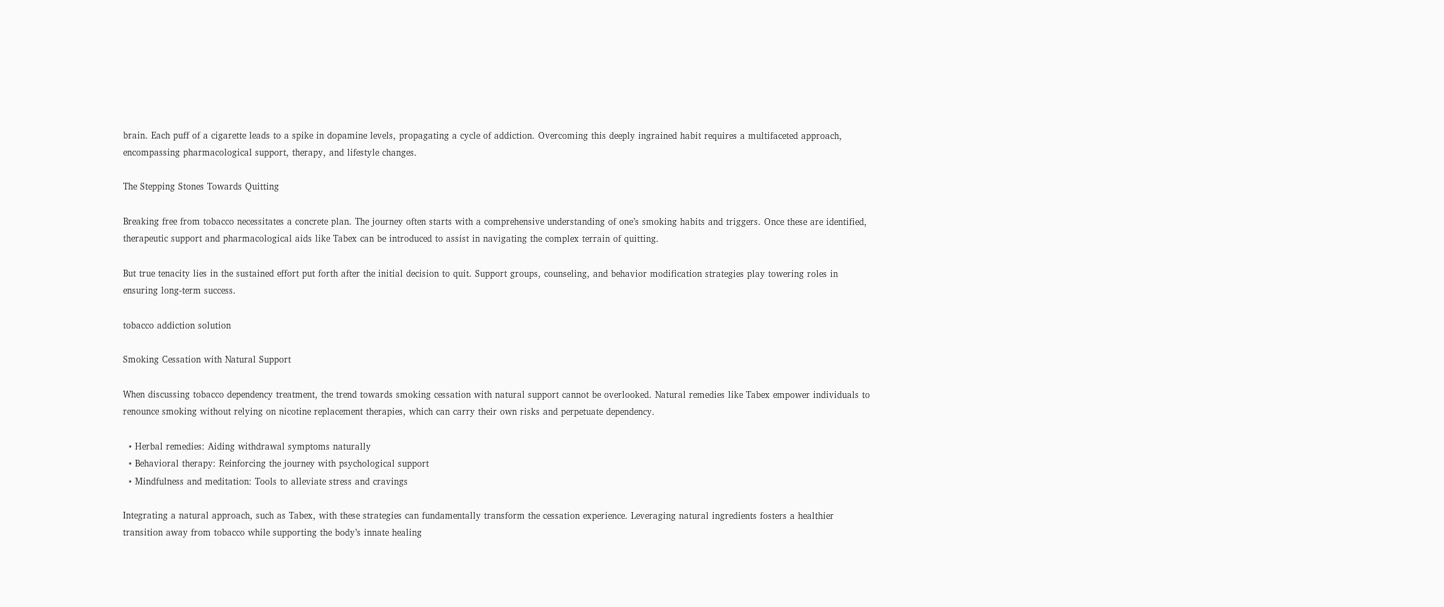brain. Each puff of a cigarette leads to a spike in dopamine levels, propagating a cycle of addiction. Overcoming this deeply ingrained habit requires a multifaceted approach, encompassing pharmacological support, therapy, and lifestyle changes.

The Stepping Stones Towards Quitting

Breaking free from tobacco necessitates a concrete plan. The journey often starts with a comprehensive understanding of one’s smoking habits and triggers. Once these are identified, therapeutic support and pharmacological aids like Tabex can be introduced to assist in navigating the complex terrain of quitting.

But true tenacity lies in the sustained effort put forth after the initial decision to quit. Support groups, counseling, and behavior modification strategies play towering roles in ensuring long-term success.

tobacco addiction solution

Smoking Cessation with Natural Support

When discussing tobacco dependency treatment, the trend towards smoking cessation with natural support cannot be overlooked. Natural remedies like Tabex empower individuals to renounce smoking without relying on nicotine replacement therapies, which can carry their own risks and perpetuate dependency.

  • Herbal remedies: Aiding withdrawal symptoms naturally
  • Behavioral therapy: Reinforcing the journey with psychological support
  • Mindfulness and meditation: Tools to alleviate stress and cravings

Integrating a natural approach, such as Tabex, with these strategies can fundamentally transform the cessation experience. Leveraging natural ingredients fosters a healthier transition away from tobacco while supporting the body’s innate healing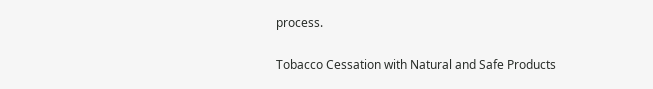process.

Tobacco Cessation with Natural and Safe Products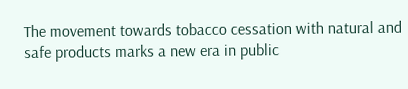The movement towards tobacco cessation with natural and safe products marks a new era in public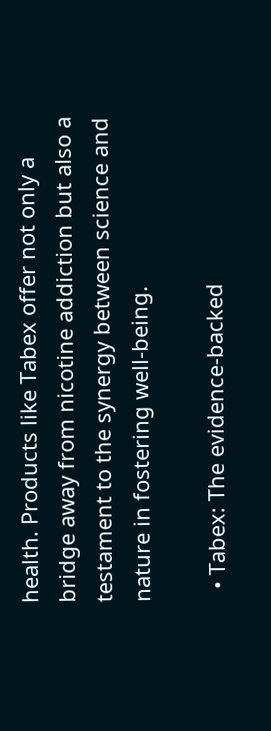health. Products like Tabex offer not only a bridge away from nicotine addiction but also a testament to the synergy between science and nature in fostering well-being.

  • Tabex: The evidence-backed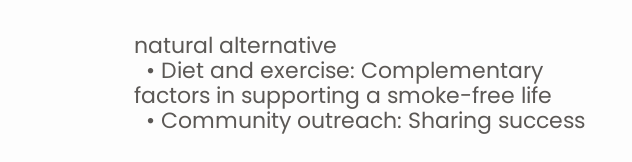natural alternative
  • Diet and exercise: Complementary factors in supporting a smoke-free life
  • Community outreach: Sharing success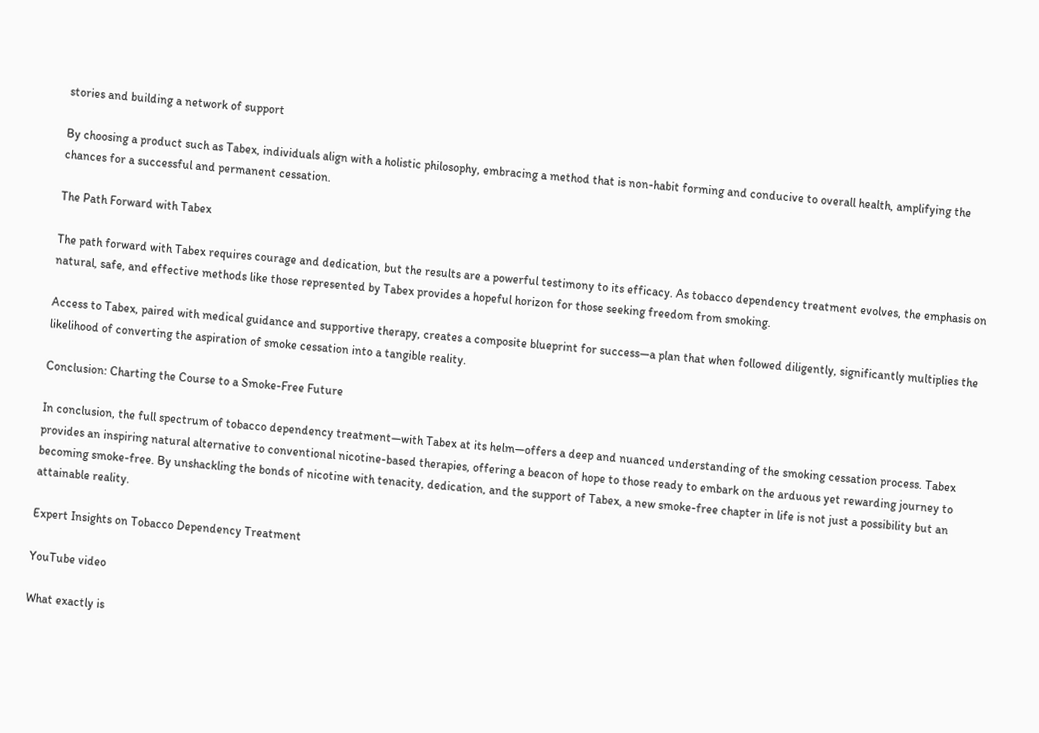stories and building a network of support

By choosing a product such as Tabex, individuals align with a holistic philosophy, embracing a method that is non-habit forming and conducive to overall health, amplifying the chances for a successful and permanent cessation.

The Path Forward with Tabex

The path forward with Tabex requires courage and dedication, but the results are a powerful testimony to its efficacy. As tobacco dependency treatment evolves, the emphasis on natural, safe, and effective methods like those represented by Tabex provides a hopeful horizon for those seeking freedom from smoking.

Access to Tabex, paired with medical guidance and supportive therapy, creates a composite blueprint for success—a plan that when followed diligently, significantly multiplies the likelihood of converting the aspiration of smoke cessation into a tangible reality.

Conclusion: Charting the Course to a Smoke-Free Future

In conclusion, the full spectrum of tobacco dependency treatment—with Tabex at its helm—offers a deep and nuanced understanding of the smoking cessation process. Tabex provides an inspiring natural alternative to conventional nicotine-based therapies, offering a beacon of hope to those ready to embark on the arduous yet rewarding journey to becoming smoke-free. By unshackling the bonds of nicotine with tenacity, dedication, and the support of Tabex, a new smoke-free chapter in life is not just a possibility but an attainable reality.

Expert Insights on Tobacco Dependency Treatment

YouTube video

What exactly is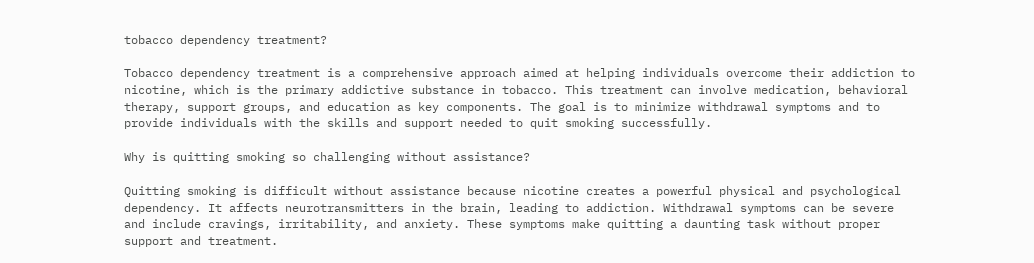tobacco dependency treatment?

Tobacco dependency treatment is a comprehensive approach aimed at helping individuals overcome their addiction to nicotine, which is the primary addictive substance in tobacco. This treatment can involve medication, behavioral therapy, support groups, and education as key components. The goal is to minimize withdrawal symptoms and to provide individuals with the skills and support needed to quit smoking successfully.

Why is quitting smoking so challenging without assistance?

Quitting smoking is difficult without assistance because nicotine creates a powerful physical and psychological dependency. It affects neurotransmitters in the brain, leading to addiction. Withdrawal symptoms can be severe and include cravings, irritability, and anxiety. These symptoms make quitting a daunting task without proper support and treatment.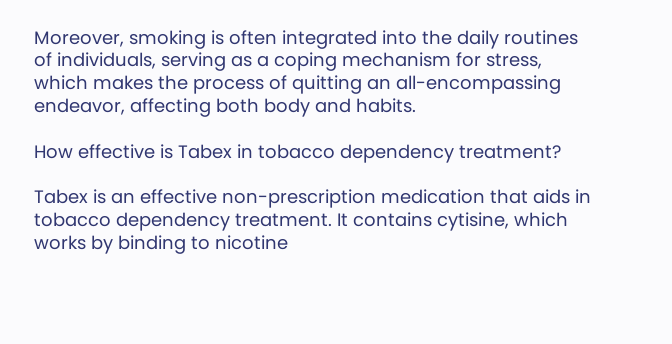Moreover, smoking is often integrated into the daily routines of individuals, serving as a coping mechanism for stress, which makes the process of quitting an all-encompassing endeavor, affecting both body and habits.

How effective is Tabex in tobacco dependency treatment?

Tabex is an effective non-prescription medication that aids in tobacco dependency treatment. It contains cytisine, which works by binding to nicotine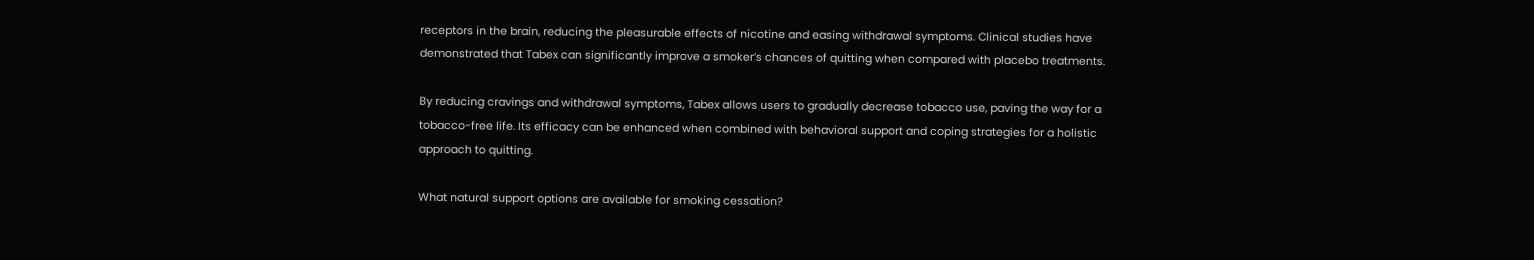receptors in the brain, reducing the pleasurable effects of nicotine and easing withdrawal symptoms. Clinical studies have demonstrated that Tabex can significantly improve a smoker’s chances of quitting when compared with placebo treatments.

By reducing cravings and withdrawal symptoms, Tabex allows users to gradually decrease tobacco use, paving the way for a tobacco-free life. Its efficacy can be enhanced when combined with behavioral support and coping strategies for a holistic approach to quitting.

What natural support options are available for smoking cessation?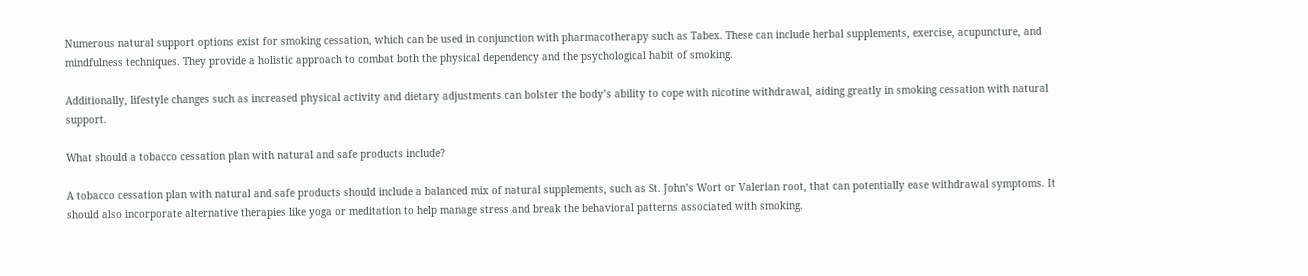Numerous natural support options exist for smoking cessation, which can be used in conjunction with pharmacotherapy such as Tabex. These can include herbal supplements, exercise, acupuncture, and mindfulness techniques. They provide a holistic approach to combat both the physical dependency and the psychological habit of smoking.

Additionally, lifestyle changes such as increased physical activity and dietary adjustments can bolster the body’s ability to cope with nicotine withdrawal, aiding greatly in smoking cessation with natural support.

What should a tobacco cessation plan with natural and safe products include?

A tobacco cessation plan with natural and safe products should include a balanced mix of natural supplements, such as St. John’s Wort or Valerian root, that can potentially ease withdrawal symptoms. It should also incorporate alternative therapies like yoga or meditation to help manage stress and break the behavioral patterns associated with smoking.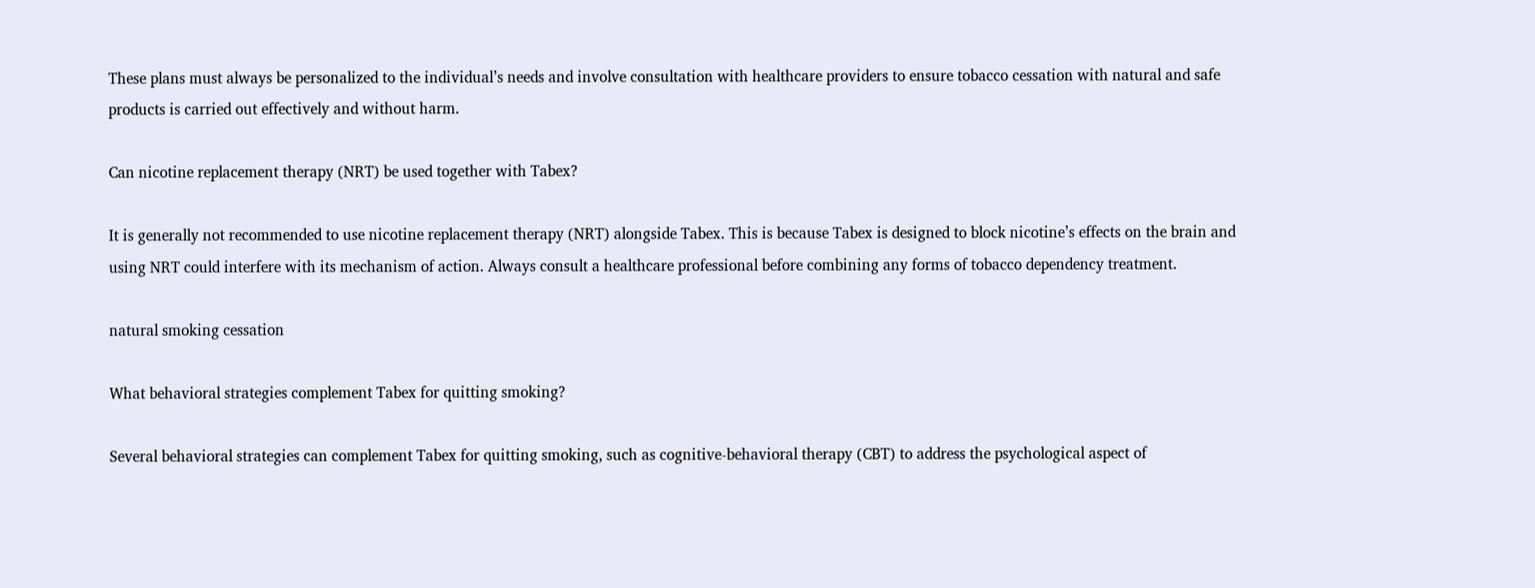These plans must always be personalized to the individual’s needs and involve consultation with healthcare providers to ensure tobacco cessation with natural and safe products is carried out effectively and without harm.

Can nicotine replacement therapy (NRT) be used together with Tabex?

It is generally not recommended to use nicotine replacement therapy (NRT) alongside Tabex. This is because Tabex is designed to block nicotine’s effects on the brain and using NRT could interfere with its mechanism of action. Always consult a healthcare professional before combining any forms of tobacco dependency treatment.

natural smoking cessation

What behavioral strategies complement Tabex for quitting smoking?

Several behavioral strategies can complement Tabex for quitting smoking, such as cognitive-behavioral therapy (CBT) to address the psychological aspect of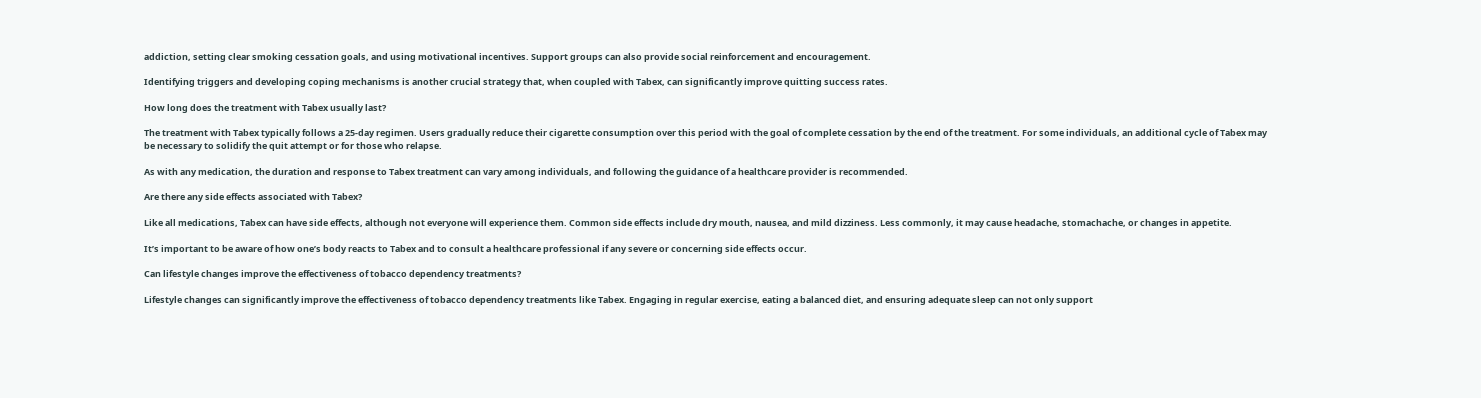addiction, setting clear smoking cessation goals, and using motivational incentives. Support groups can also provide social reinforcement and encouragement.

Identifying triggers and developing coping mechanisms is another crucial strategy that, when coupled with Tabex, can significantly improve quitting success rates.

How long does the treatment with Tabex usually last?

The treatment with Tabex typically follows a 25-day regimen. Users gradually reduce their cigarette consumption over this period with the goal of complete cessation by the end of the treatment. For some individuals, an additional cycle of Tabex may be necessary to solidify the quit attempt or for those who relapse.

As with any medication, the duration and response to Tabex treatment can vary among individuals, and following the guidance of a healthcare provider is recommended.

Are there any side effects associated with Tabex?

Like all medications, Tabex can have side effects, although not everyone will experience them. Common side effects include dry mouth, nausea, and mild dizziness. Less commonly, it may cause headache, stomachache, or changes in appetite.

It’s important to be aware of how one’s body reacts to Tabex and to consult a healthcare professional if any severe or concerning side effects occur.

Can lifestyle changes improve the effectiveness of tobacco dependency treatments?

Lifestyle changes can significantly improve the effectiveness of tobacco dependency treatments like Tabex. Engaging in regular exercise, eating a balanced diet, and ensuring adequate sleep can not only support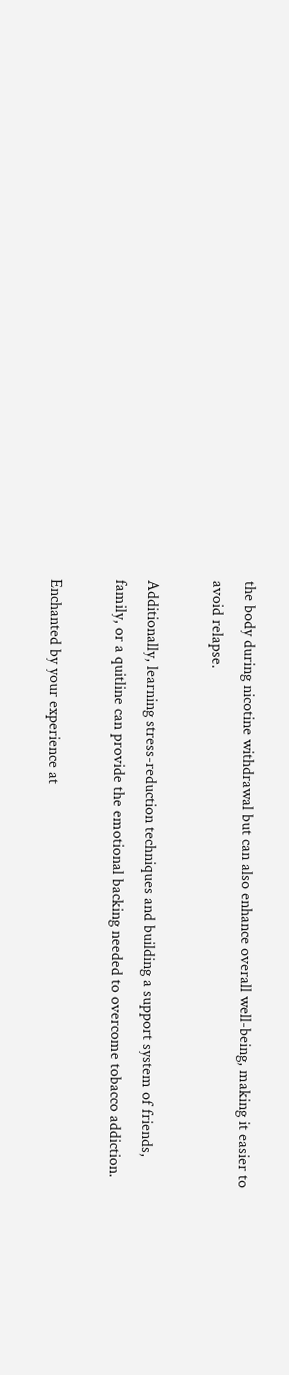the body during nicotine withdrawal but can also enhance overall well-being, making it easier to avoid relapse.

Additionally, learning stress-reduction techniques and building a support system of friends, family, or a quitline can provide the emotional backing needed to overcome tobacco addiction.

Enchanted by your experience at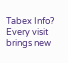Tabex Info? Every visit brings new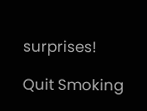surprises!

Quit Smoking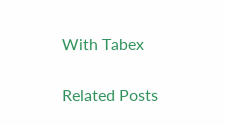With Tabex

Related Posts